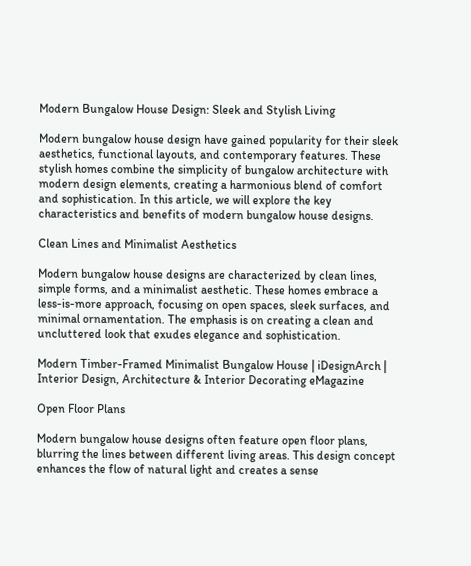Modern Bungalow House Design: Sleek and Stylish Living

Modern bungalow house design have gained popularity for their sleek aesthetics, functional layouts, and contemporary features. These stylish homes combine the simplicity of bungalow architecture with modern design elements, creating a harmonious blend of comfort and sophistication. In this article, we will explore the key characteristics and benefits of modern bungalow house designs.

Clean Lines and Minimalist Aesthetics

Modern bungalow house designs are characterized by clean lines, simple forms, and a minimalist aesthetic. These homes embrace a less-is-more approach, focusing on open spaces, sleek surfaces, and minimal ornamentation. The emphasis is on creating a clean and uncluttered look that exudes elegance and sophistication.

Modern Timber-Framed Minimalist Bungalow House | iDesignArch | Interior Design, Architecture & Interior Decorating eMagazine

Open Floor Plans

Modern bungalow house designs often feature open floor plans, blurring the lines between different living areas. This design concept enhances the flow of natural light and creates a sense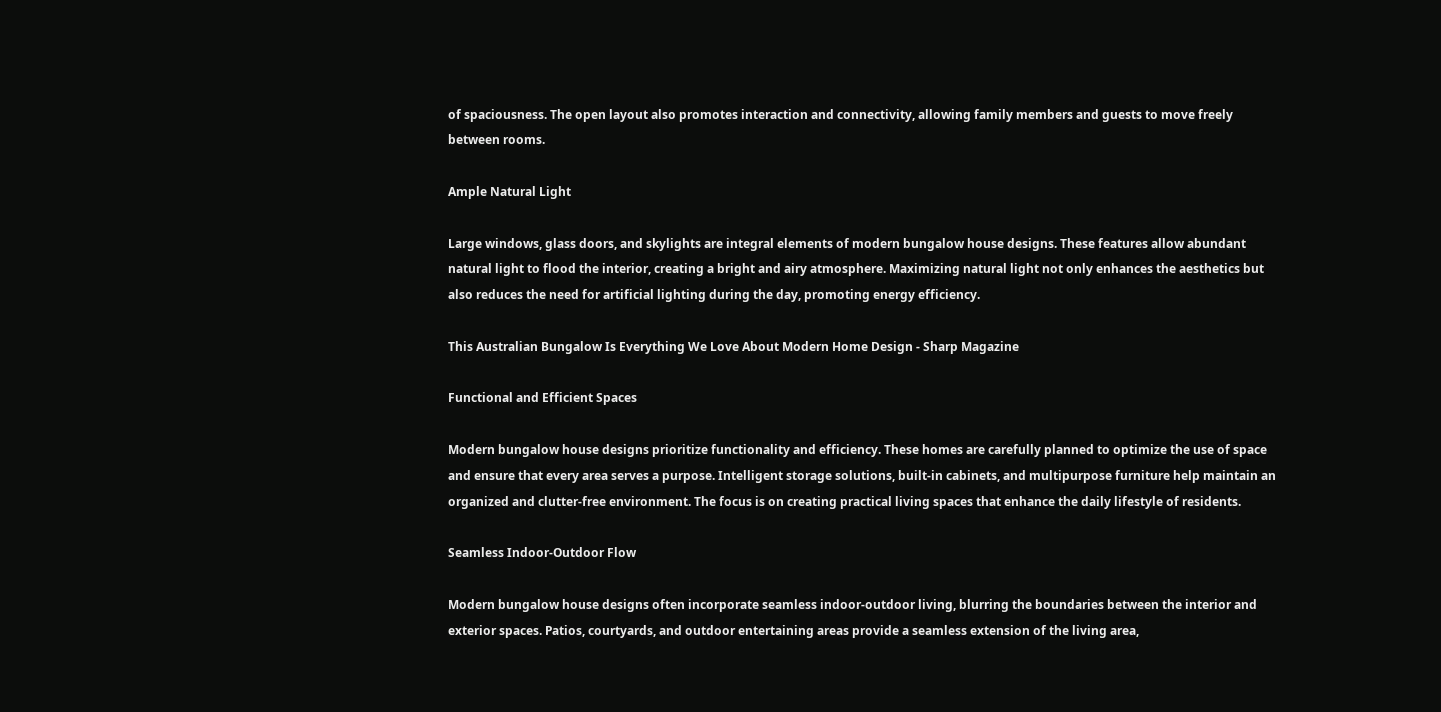of spaciousness. The open layout also promotes interaction and connectivity, allowing family members and guests to move freely between rooms.

Ample Natural Light

Large windows, glass doors, and skylights are integral elements of modern bungalow house designs. These features allow abundant natural light to flood the interior, creating a bright and airy atmosphere. Maximizing natural light not only enhances the aesthetics but also reduces the need for artificial lighting during the day, promoting energy efficiency.

This Australian Bungalow Is Everything We Love About Modern Home Design - Sharp Magazine

Functional and Efficient Spaces

Modern bungalow house designs prioritize functionality and efficiency. These homes are carefully planned to optimize the use of space and ensure that every area serves a purpose. Intelligent storage solutions, built-in cabinets, and multipurpose furniture help maintain an organized and clutter-free environment. The focus is on creating practical living spaces that enhance the daily lifestyle of residents.

Seamless Indoor-Outdoor Flow

Modern bungalow house designs often incorporate seamless indoor-outdoor living, blurring the boundaries between the interior and exterior spaces. Patios, courtyards, and outdoor entertaining areas provide a seamless extension of the living area,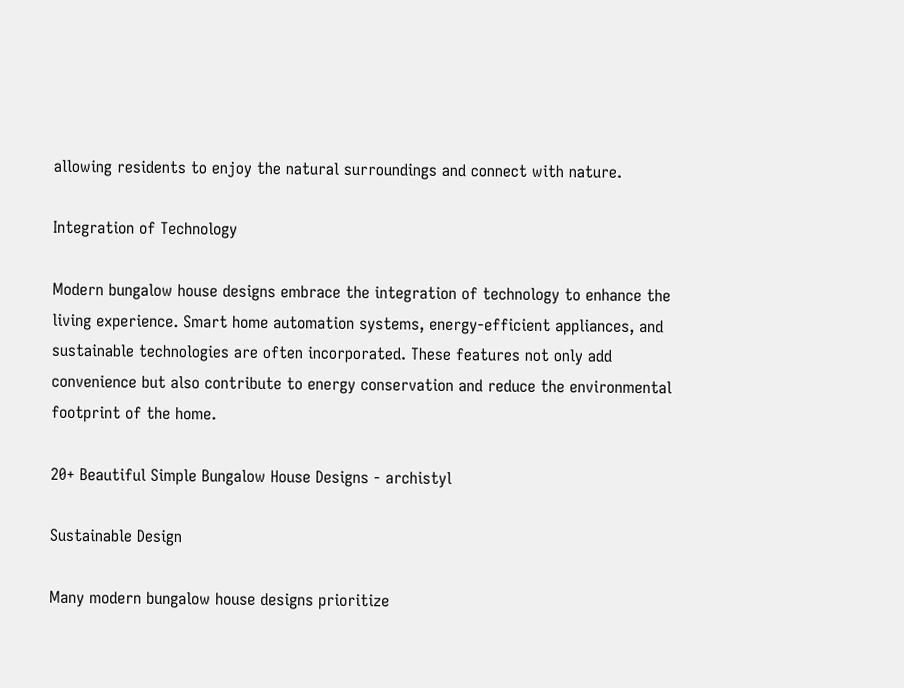allowing residents to enjoy the natural surroundings and connect with nature.

Integration of Technology

Modern bungalow house designs embrace the integration of technology to enhance the living experience. Smart home automation systems, energy-efficient appliances, and sustainable technologies are often incorporated. These features not only add convenience but also contribute to energy conservation and reduce the environmental footprint of the home.

20+ Beautiful Simple Bungalow House Designs - archistyl

Sustainable Design

Many modern bungalow house designs prioritize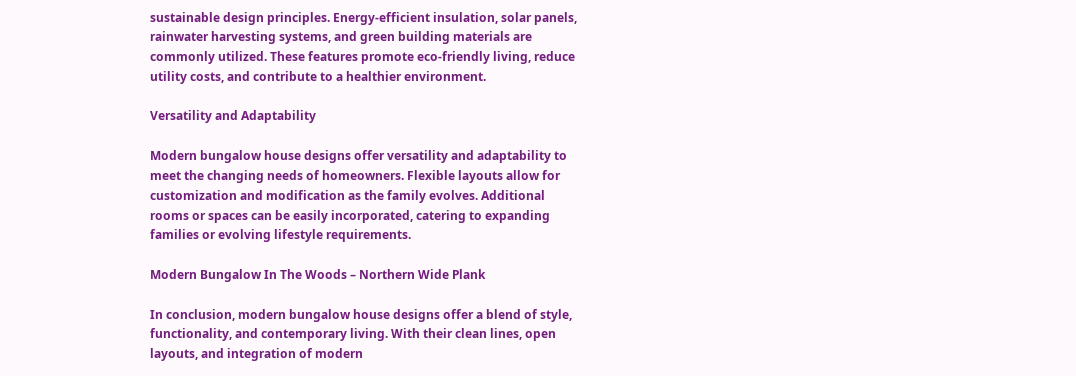sustainable design principles. Energy-efficient insulation, solar panels, rainwater harvesting systems, and green building materials are commonly utilized. These features promote eco-friendly living, reduce utility costs, and contribute to a healthier environment.

Versatility and Adaptability

Modern bungalow house designs offer versatility and adaptability to meet the changing needs of homeowners. Flexible layouts allow for customization and modification as the family evolves. Additional rooms or spaces can be easily incorporated, catering to expanding families or evolving lifestyle requirements.

Modern Bungalow In The Woods – Northern Wide Plank

In conclusion, modern bungalow house designs offer a blend of style, functionality, and contemporary living. With their clean lines, open layouts, and integration of modern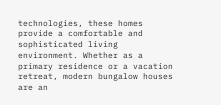technologies, these homes provide a comfortable and sophisticated living environment. Whether as a primary residence or a vacation retreat, modern bungalow houses are an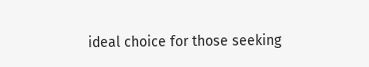ideal choice for those seeking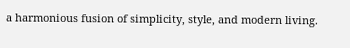a harmonious fusion of simplicity, style, and modern living.